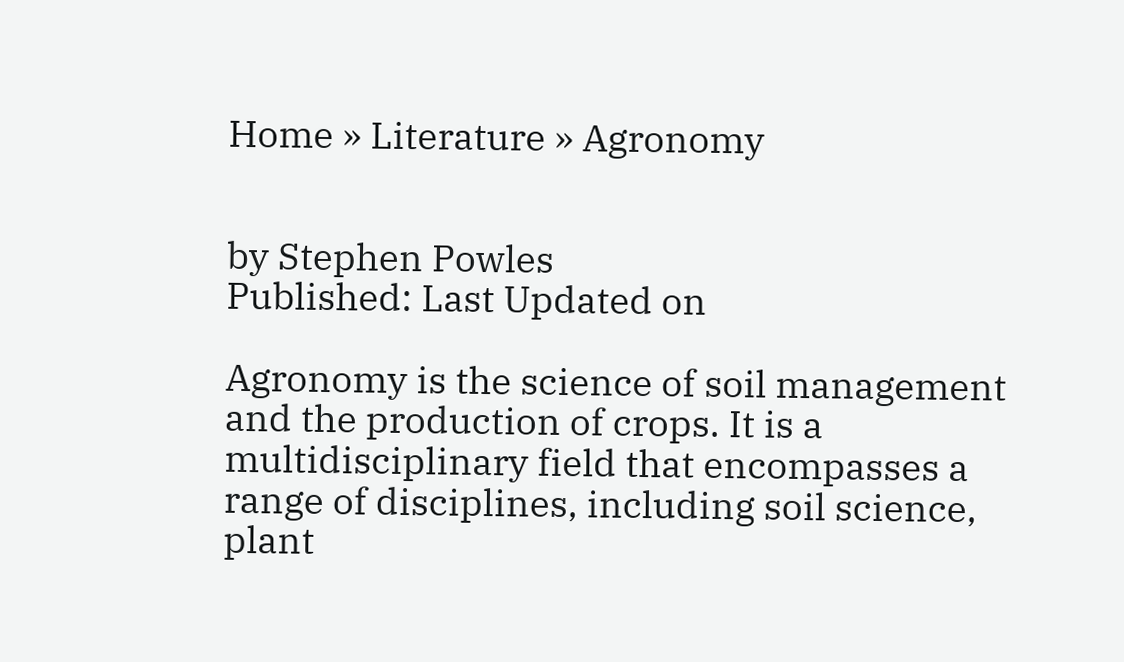Home » Literature » Agronomy


by Stephen Powles
Published: Last Updated on

Agronomy is the science of soil management and the production of crops. It is a multidisciplinary field that encompasses a range of disciplines, including soil science, plant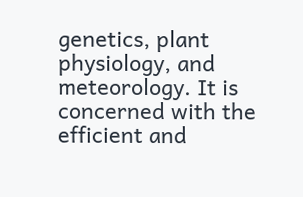genetics, plant physiology, and meteorology. It is concerned with the efficient and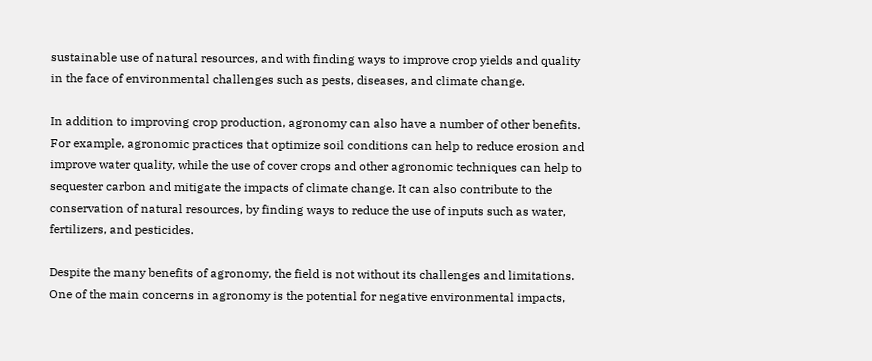sustainable use of natural resources, and with finding ways to improve crop yields and quality in the face of environmental challenges such as pests, diseases, and climate change.

In addition to improving crop production, agronomy can also have a number of other benefits. For example, agronomic practices that optimize soil conditions can help to reduce erosion and improve water quality, while the use of cover crops and other agronomic techniques can help to sequester carbon and mitigate the impacts of climate change. It can also contribute to the conservation of natural resources, by finding ways to reduce the use of inputs such as water, fertilizers, and pesticides.

Despite the many benefits of agronomy, the field is not without its challenges and limitations. One of the main concerns in agronomy is the potential for negative environmental impacts,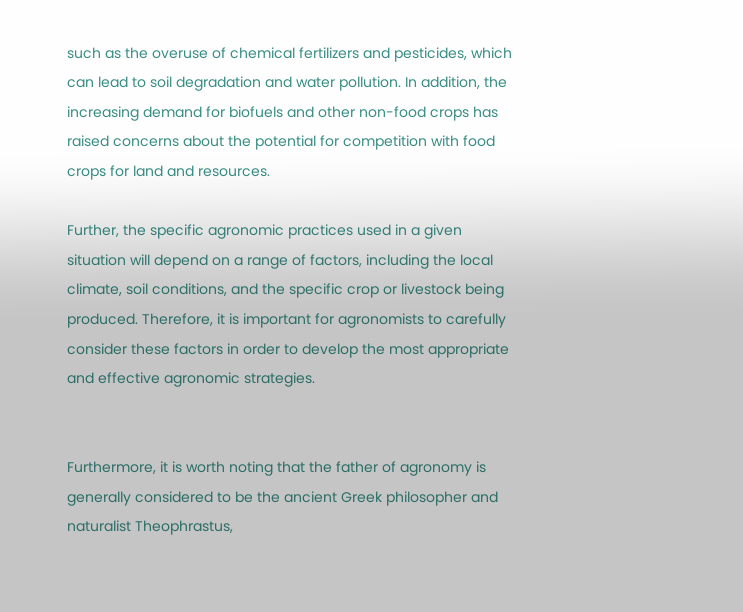such as the overuse of chemical fertilizers and pesticides, which can lead to soil degradation and water pollution. In addition, the increasing demand for biofuels and other non-food crops has raised concerns about the potential for competition with food crops for land and resources.

Further, the specific agronomic practices used in a given situation will depend on a range of factors, including the local climate, soil conditions, and the specific crop or livestock being produced. Therefore, it is important for agronomists to carefully consider these factors in order to develop the most appropriate and effective agronomic strategies.


Furthermore, it is worth noting that the father of agronomy is generally considered to be the ancient Greek philosopher and naturalist Theophrastus,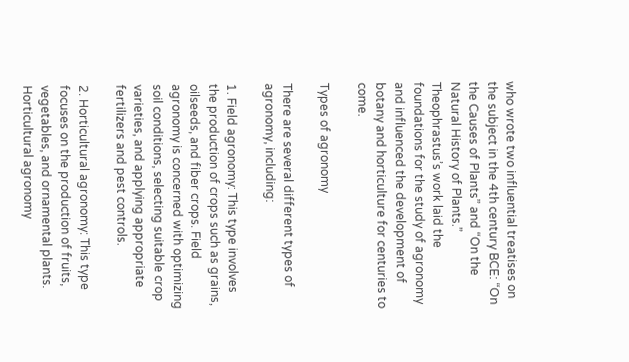who wrote two influential treatises on the subject in the 4th century BCE: “On the Causes of Plants” and “On the Natural History of Plants.” Theophrastus’s work laid the foundations for the study of agronomy and influenced the development of botany and horticulture for centuries to come.

Types of agronomy

There are several different types of agronomy, including:

1. Field agronomy: This type involves the production of crops such as grains, oilseeds, and fiber crops. Field agronomy is concerned with optimizing soil conditions, selecting suitable crop varieties, and applying appropriate fertilizers and pest controls.

2. Horticultural agronomy: This type focuses on the production of fruits, vegetables, and ornamental plants. Horticultural agronomy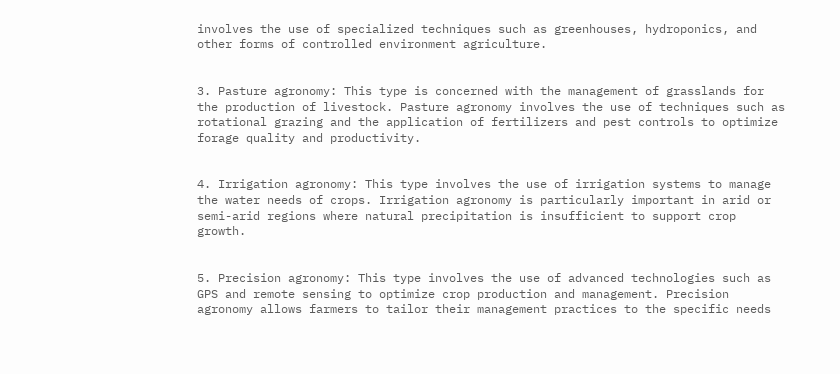involves the use of specialized techniques such as greenhouses, hydroponics, and other forms of controlled environment agriculture.


3. Pasture agronomy: This type is concerned with the management of grasslands for the production of livestock. Pasture agronomy involves the use of techniques such as rotational grazing and the application of fertilizers and pest controls to optimize forage quality and productivity.


4. Irrigation agronomy: This type involves the use of irrigation systems to manage the water needs of crops. Irrigation agronomy is particularly important in arid or semi-arid regions where natural precipitation is insufficient to support crop growth.


5. Precision agronomy: This type involves the use of advanced technologies such as GPS and remote sensing to optimize crop production and management. Precision agronomy allows farmers to tailor their management practices to the specific needs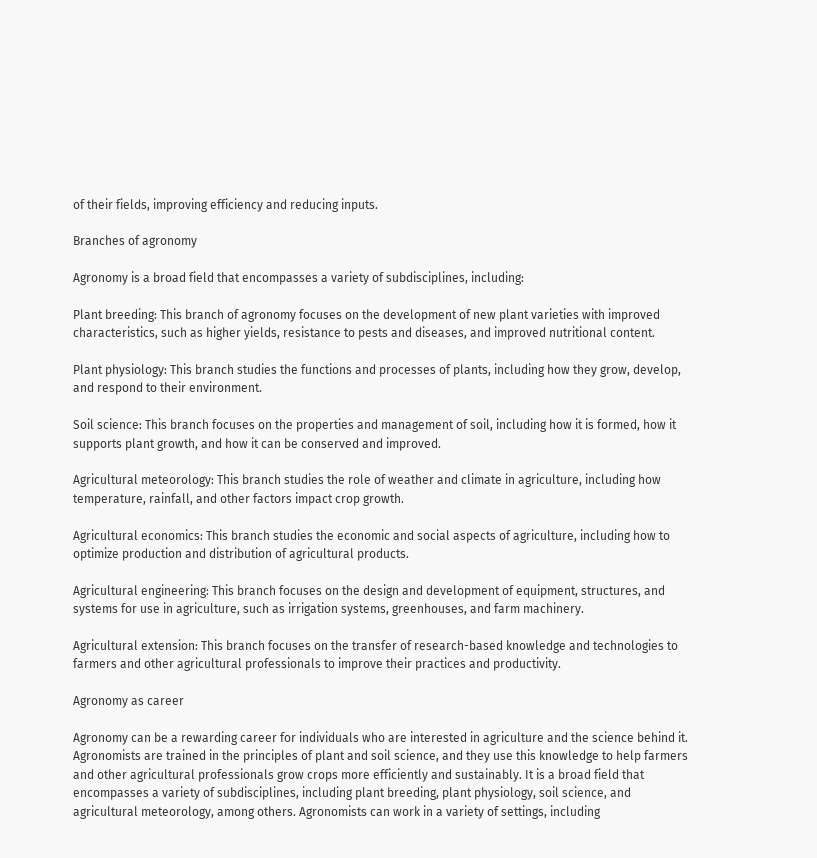of their fields, improving efficiency and reducing inputs.

Branches of agronomy

Agronomy is a broad field that encompasses a variety of subdisciplines, including:

Plant breeding: This branch of agronomy focuses on the development of new plant varieties with improved characteristics, such as higher yields, resistance to pests and diseases, and improved nutritional content.

Plant physiology: This branch studies the functions and processes of plants, including how they grow, develop, and respond to their environment.

Soil science: This branch focuses on the properties and management of soil, including how it is formed, how it supports plant growth, and how it can be conserved and improved.

Agricultural meteorology: This branch studies the role of weather and climate in agriculture, including how temperature, rainfall, and other factors impact crop growth.

Agricultural economics: This branch studies the economic and social aspects of agriculture, including how to optimize production and distribution of agricultural products.

Agricultural engineering: This branch focuses on the design and development of equipment, structures, and systems for use in agriculture, such as irrigation systems, greenhouses, and farm machinery.

Agricultural extension: This branch focuses on the transfer of research-based knowledge and technologies to farmers and other agricultural professionals to improve their practices and productivity.

Agronomy as career

Agronomy can be a rewarding career for individuals who are interested in agriculture and the science behind it. Agronomists are trained in the principles of plant and soil science, and they use this knowledge to help farmers and other agricultural professionals grow crops more efficiently and sustainably. It is a broad field that encompasses a variety of subdisciplines, including plant breeding, plant physiology, soil science, and agricultural meteorology, among others. Agronomists can work in a variety of settings, including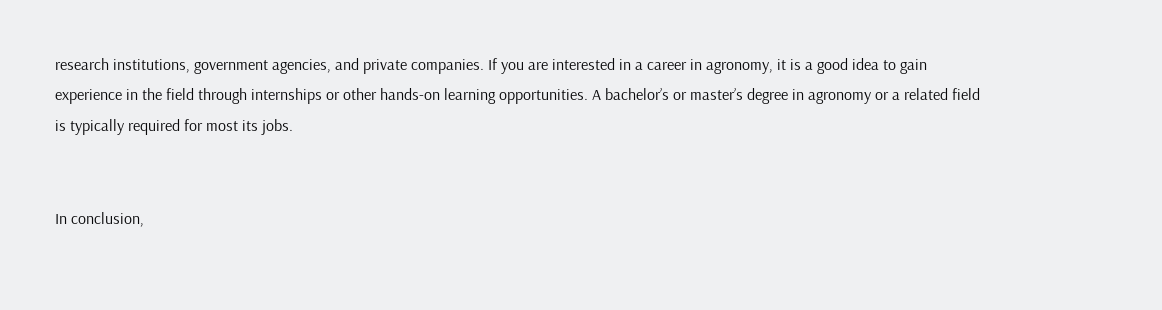research institutions, government agencies, and private companies. If you are interested in a career in agronomy, it is a good idea to gain experience in the field through internships or other hands-on learning opportunities. A bachelor’s or master’s degree in agronomy or a related field is typically required for most its jobs.


In conclusion,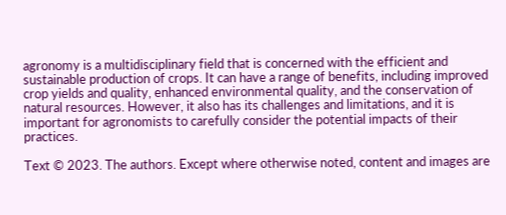agronomy is a multidisciplinary field that is concerned with the efficient and sustainable production of crops. It can have a range of benefits, including improved crop yields and quality, enhanced environmental quality, and the conservation of natural resources. However, it also has its challenges and limitations, and it is important for agronomists to carefully consider the potential impacts of their practices.

Text © 2023. The authors. Except where otherwise noted, content and images are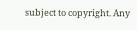subject to copyright. Any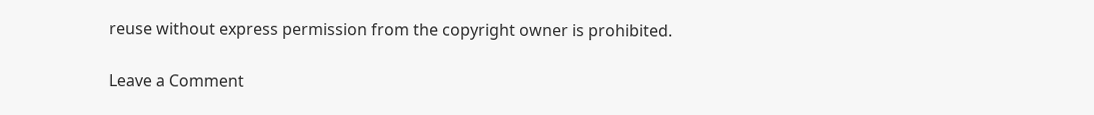reuse without express permission from the copyright owner is prohibited.

Leave a Comment